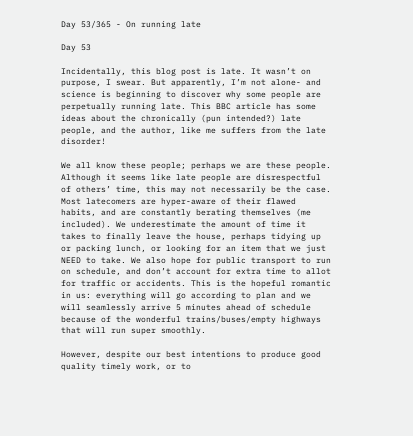Day 53/365 - On running late

Day 53

Incidentally, this blog post is late. It wasn’t on purpose, I swear. But apparently, I’m not alone- and science is beginning to discover why some people are perpetually running late. This BBC article has some ideas about the chronically (pun intended?) late people, and the author, like me suffers from the late disorder!

We all know these people; perhaps we are these people. Although it seems like late people are disrespectful of others’ time, this may not necessarily be the case. Most latecomers are hyper-aware of their flawed habits, and are constantly berating themselves (me included). We underestimate the amount of time it takes to finally leave the house, perhaps tidying up or packing lunch, or looking for an item that we just NEED to take. We also hope for public transport to run on schedule, and don’t account for extra time to allot for traffic or accidents. This is the hopeful romantic in us: everything will go according to plan and we will seamlessly arrive 5 minutes ahead of schedule because of the wonderful trains/buses/empty highways that will run super smoothly.

However, despite our best intentions to produce good quality timely work, or to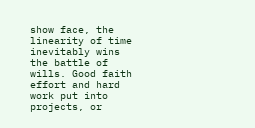show face, the linearity of time inevitably wins the battle of wills. Good faith effort and hard work put into projects, or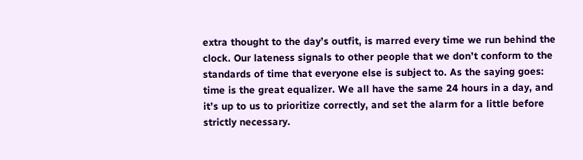extra thought to the day’s outfit, is marred every time we run behind the clock. Our lateness signals to other people that we don’t conform to the standards of time that everyone else is subject to. As the saying goes: time is the great equalizer. We all have the same 24 hours in a day, and it’s up to us to prioritize correctly, and set the alarm for a little before strictly necessary.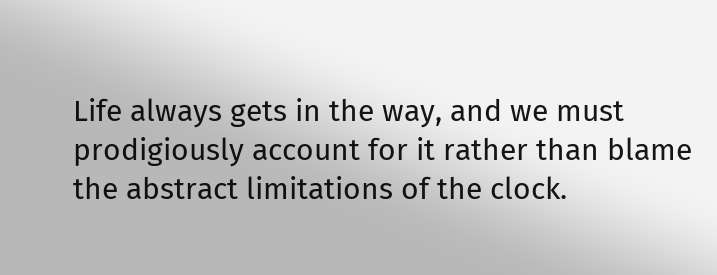Life always gets in the way, and we must prodigiously account for it rather than blame the abstract limitations of the clock.